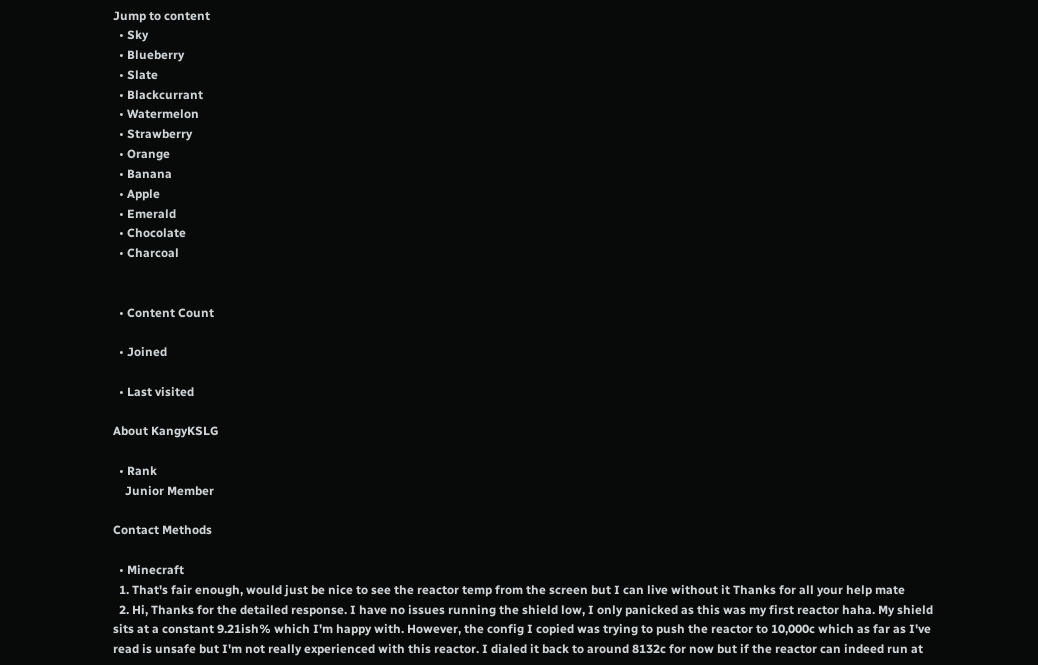Jump to content
  • Sky
  • Blueberry
  • Slate
  • Blackcurrant
  • Watermelon
  • Strawberry
  • Orange
  • Banana
  • Apple
  • Emerald
  • Chocolate
  • Charcoal


  • Content Count

  • Joined

  • Last visited

About KangyKSLG

  • Rank
    Junior Member

Contact Methods

  • Minecraft
  1. That's fair enough, would just be nice to see the reactor temp from the screen but I can live without it Thanks for all your help mate
  2. Hi, Thanks for the detailed response. I have no issues running the shield low, I only panicked as this was my first reactor haha. My shield sits at a constant 9.21ish% which I'm happy with. However, the config I copied was trying to push the reactor to 10,000c which as far as I've read is unsafe but I'm not really experienced with this reactor. I dialed it back to around 8132c for now but if the reactor can indeed run at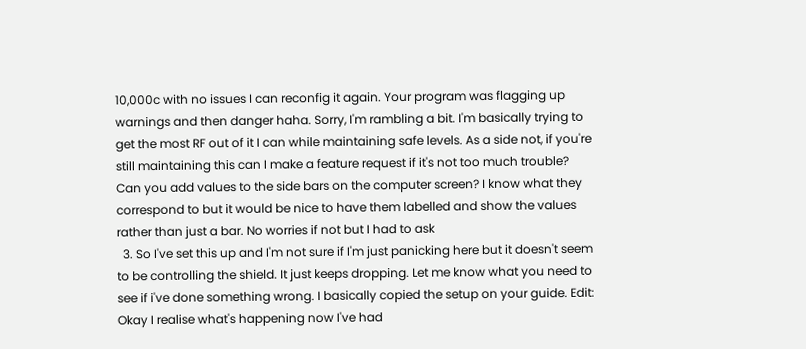10,000c with no issues I can reconfig it again. Your program was flagging up warnings and then danger haha. Sorry, I'm rambling a bit. I'm basically trying to get the most RF out of it I can while maintaining safe levels. As a side not, if you're still maintaining this can I make a feature request if it's not too much trouble? Can you add values to the side bars on the computer screen? I know what they correspond to but it would be nice to have them labelled and show the values rather than just a bar. No worries if not but I had to ask
  3. So I've set this up and I'm not sure if I'm just panicking here but it doesn't seem to be controlling the shield. It just keeps dropping. Let me know what you need to see if i've done something wrong. I basically copied the setup on your guide. Edit: Okay I realise what's happening now I've had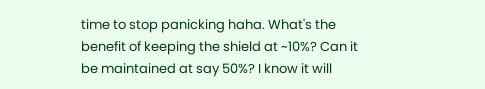time to stop panicking haha. What's the benefit of keeping the shield at ~10%? Can it be maintained at say 50%? I know it will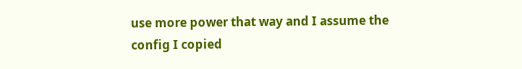use more power that way and I assume the config I copied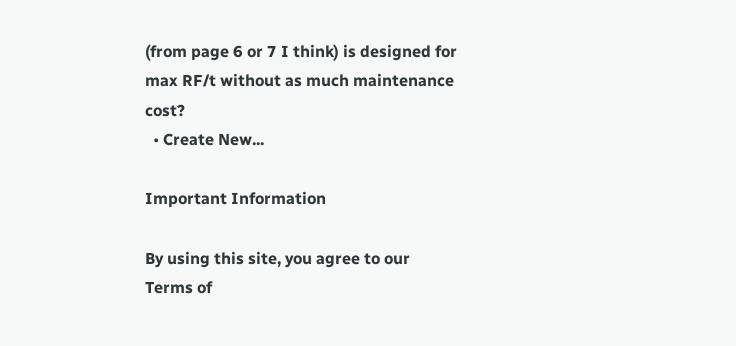(from page 6 or 7 I think) is designed for max RF/t without as much maintenance cost?
  • Create New...

Important Information

By using this site, you agree to our Terms of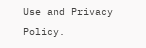Use and Privacy Policy.